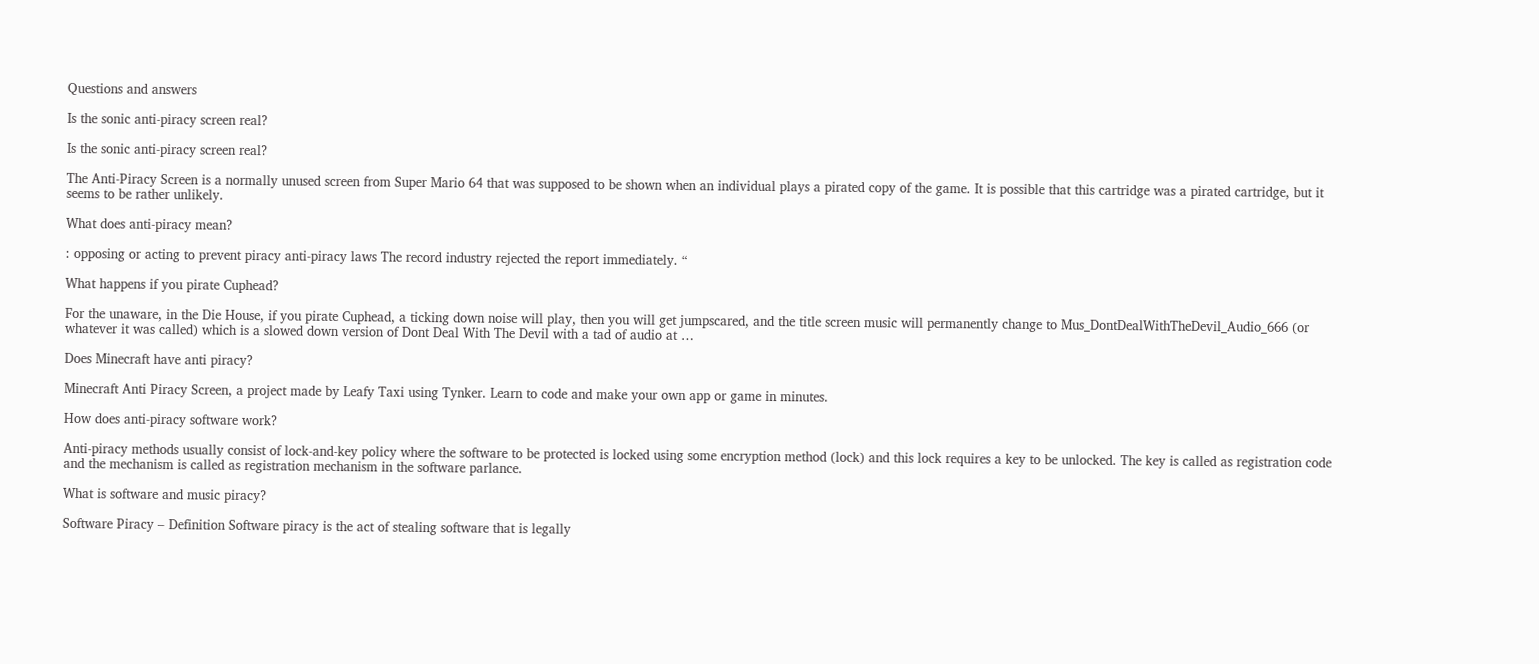Questions and answers

Is the sonic anti-piracy screen real?

Is the sonic anti-piracy screen real?

The Anti-Piracy Screen is a normally unused screen from Super Mario 64 that was supposed to be shown when an individual plays a pirated copy of the game. It is possible that this cartridge was a pirated cartridge, but it seems to be rather unlikely.

What does anti-piracy mean?

: opposing or acting to prevent piracy anti-piracy laws The record industry rejected the report immediately. “

What happens if you pirate Cuphead?

For the unaware, in the Die House, if you pirate Cuphead, a ticking down noise will play, then you will get jumpscared, and the title screen music will permanently change to Mus_DontDealWithTheDevil_Audio_666 (or whatever it was called) which is a slowed down version of Dont Deal With The Devil with a tad of audio at …

Does Minecraft have anti piracy?

Minecraft Anti Piracy Screen, a project made by Leafy Taxi using Tynker. Learn to code and make your own app or game in minutes.

How does anti-piracy software work?

Anti-piracy methods usually consist of lock-and-key policy where the software to be protected is locked using some encryption method (lock) and this lock requires a key to be unlocked. The key is called as registration code and the mechanism is called as registration mechanism in the software parlance.

What is software and music piracy?

Software Piracy – Definition Software piracy is the act of stealing software that is legally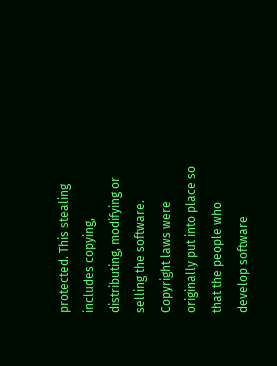protected. This stealing includes copying, distributing, modifying or selling the software. Copyright laws were originally put into place so that the people who develop software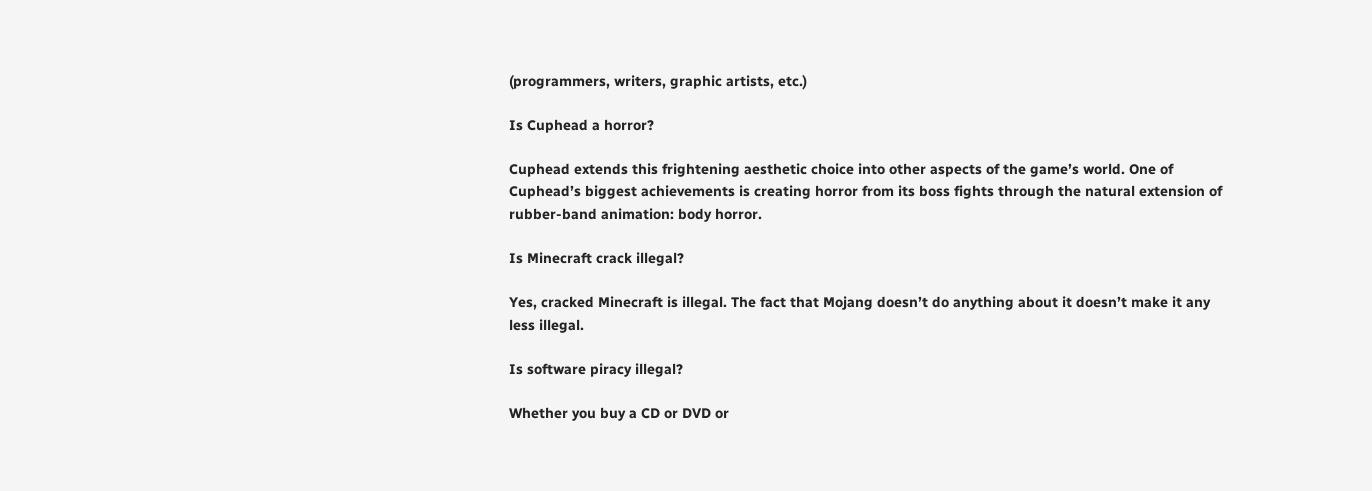(programmers, writers, graphic artists, etc.)

Is Cuphead a horror?

Cuphead extends this frightening aesthetic choice into other aspects of the game’s world. One of Cuphead’s biggest achievements is creating horror from its boss fights through the natural extension of rubber-band animation: body horror.

Is Minecraft crack illegal?

Yes, cracked Minecraft is illegal. The fact that Mojang doesn’t do anything about it doesn’t make it any less illegal.

Is software piracy illegal?

Whether you buy a CD or DVD or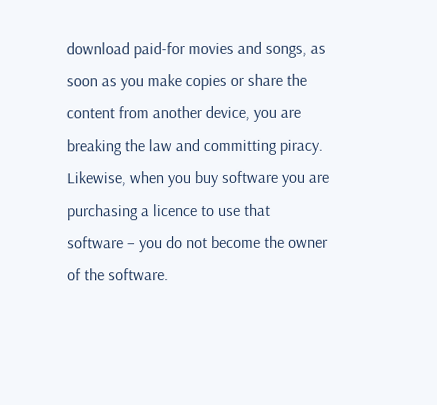download paid-for movies and songs, as soon as you make copies or share the content from another device, you are breaking the law and committing piracy. Likewise, when you buy software you are purchasing a licence to use that software – you do not become the owner of the software.